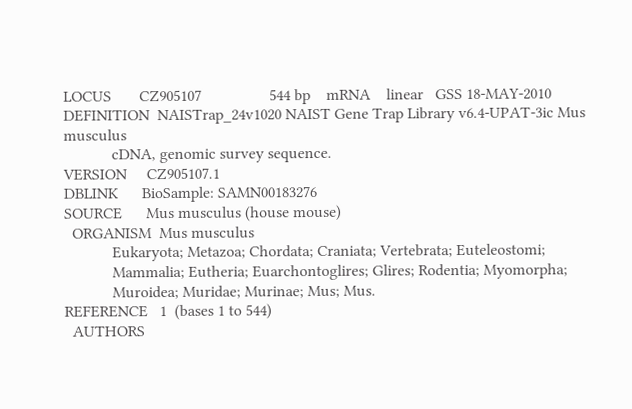LOCUS       CZ905107                 544 bp    mRNA    linear   GSS 18-MAY-2010
DEFINITION  NAISTrap_24v1020 NAIST Gene Trap Library v6.4-UPAT-3ic Mus musculus
            cDNA, genomic survey sequence.
VERSION     CZ905107.1
DBLINK      BioSample: SAMN00183276
SOURCE      Mus musculus (house mouse)
  ORGANISM  Mus musculus
            Eukaryota; Metazoa; Chordata; Craniata; Vertebrata; Euteleostomi;
            Mammalia; Eutheria; Euarchontoglires; Glires; Rodentia; Myomorpha;
            Muroidea; Muridae; Murinae; Mus; Mus.
REFERENCE   1  (bases 1 to 544)
  AUTHORS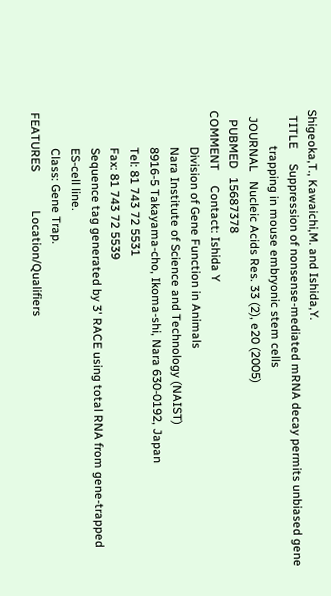Shigeoka,T., Kawaichi,M. and Ishida,Y.
  TITLE     Suppression of nonsense-mediated mRNA decay permits unbiased gene
            trapping in mouse embryonic stem cells
  JOURNAL   Nucleic Acids Res. 33 (2), e20 (2005)
   PUBMED   15687378
COMMENT     Contact: Ishida Y
            Division of Gene Function in Animals
            Nara Institute of Science and Technology (NAIST)
            8916-5 Takayama-cho, Ikoma-shi, Nara 630-0192, Japan
            Tel: 81 743 72 5531
            Fax: 81 743 72 5539
            Sequence tag generated by 3' RACE using total RNA from gene-trapped
            ES-cell line.
            Class: Gene Trap.
FEATURES             Location/Qualifiers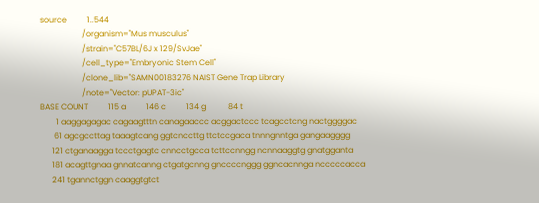source          1..544
                     /organism="Mus musculus"
                     /strain="C57BL/6J x 129/SvJae"
                     /cell_type="Embryonic Stem Cell"
                     /clone_lib="SAMN00183276 NAIST Gene Trap Library
                     /note="Vector: pUPAT-3ic"
BASE COUNT          115 a          146 c          134 g           84 t
        1 aaggagagac cagaagtttn canagaaccc acggactccc tcagcctcng nactggggac
       61 agcgccttag taaagtcang ggtcnccttg ttctccgaca tnnngnntga gangaagggg
      121 ctganaagga tccctgagtc cnncctgcca tcttccnngg ncnnaaggtg gnatgganta
      181 acagttgnaa gnnatcanng ctgatgcnng gnccccnggg ggncacnnga ncccccacca
      241 tgannctggn caaggtgtct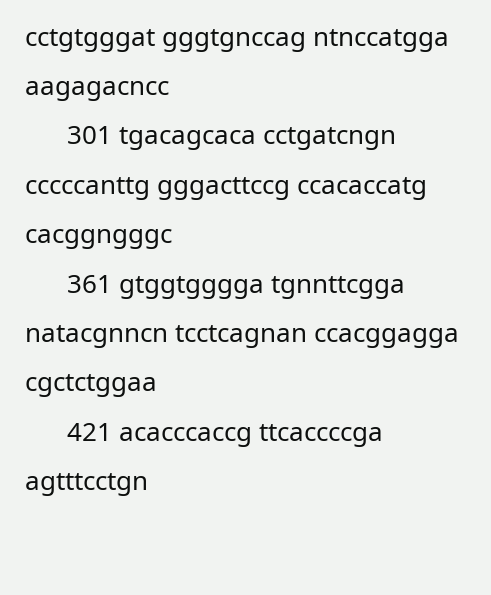cctgtgggat gggtgnccag ntnccatgga aagagacncc
      301 tgacagcaca cctgatcngn cccccanttg gggacttccg ccacaccatg cacggngggc
      361 gtggtgggga tgnnttcgga natacgnncn tcctcagnan ccacggagga cgctctggaa
      421 acacccaccg ttcaccccga agtttcctgn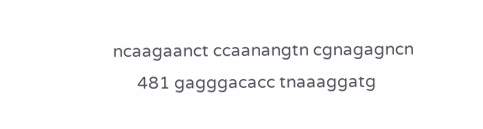ncaagaanct ccaanangtn cgnagagncn
      481 gagggacacc tnaaaggatg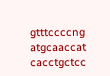gtttccccng atgcaaccat cacctgctcc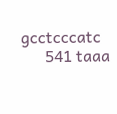gcctcccatc
      541 taaa